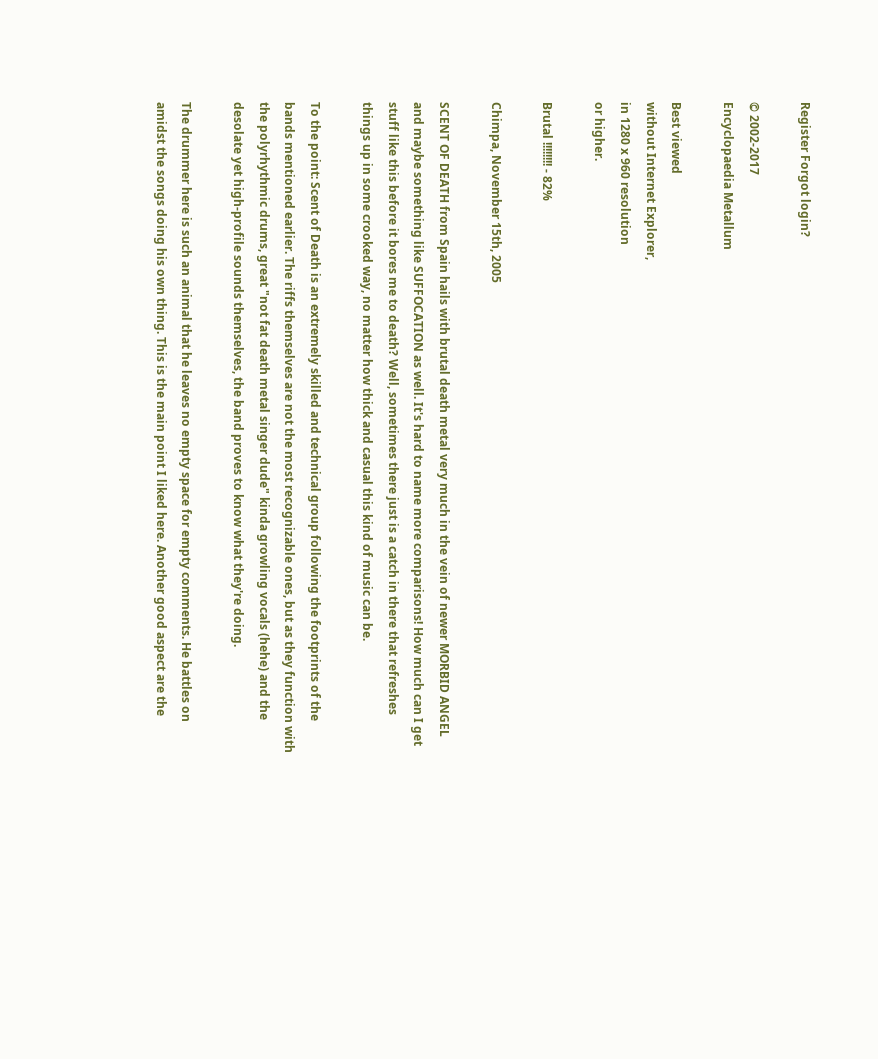Register Forgot login?

© 2002-2017
Encyclopaedia Metallum

Best viewed
without Internet Explorer,
in 1280 x 960 resolution
or higher.

Brutal !!!!!!!! - 82%

Chimpa, November 15th, 2005

SCENT OF DEATH from Spain hails with brutal death metal very much in the vein of newer MORBID ANGEL and maybe something like SUFFOCATION as well. It's hard to name more comparisons! How much can I get stuff like this before it bores me to death? Well, sometimes there just is a catch in there that refreshes things up in some crooked way, no matter how thick and casual this kind of music can be.

To the point: Scent of Death is an extremely skilled and technical group following the footprints of the bands mentioned earlier. The riffs themselves are not the most recognizable ones, but as they function with the polyrhythmic drums, great "not fat death metal singer dude" kinda growling vocals (hehe) and the desolate yet high-profile sounds themselves, the band proves to know what they're doing.

The drummer here is such an animal that he leaves no empty space for empty comments. He battles on amidst the songs doing his own thing. This is the main point I liked here. Another good aspect are the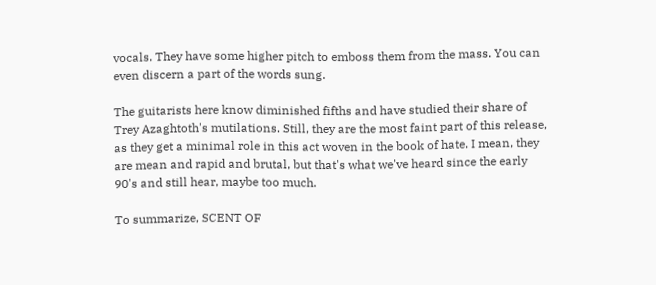vocals. They have some higher pitch to emboss them from the mass. You can even discern a part of the words sung.

The guitarists here know diminished fifths and have studied their share of Trey Azaghtoth's mutilations. Still, they are the most faint part of this release, as they get a minimal role in this act woven in the book of hate. I mean, they are mean and rapid and brutal, but that's what we've heard since the early 90's and still hear, maybe too much.

To summarize, SCENT OF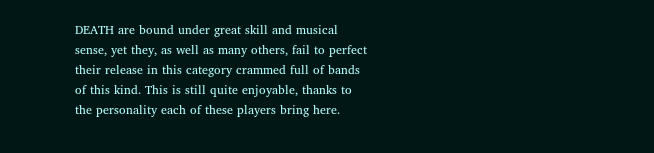DEATH are bound under great skill and musical sense, yet they, as well as many others, fail to perfect their release in this category crammed full of bands of this kind. This is still quite enjoyable, thanks to the personality each of these players bring here.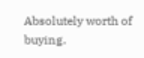Absolutely worth of buying.